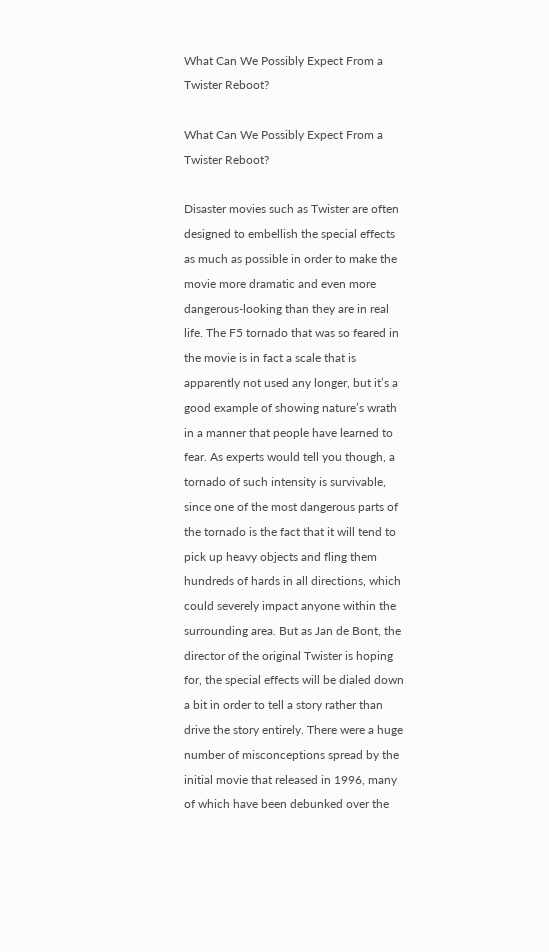What Can We Possibly Expect From a Twister Reboot?

What Can We Possibly Expect From a Twister Reboot?

Disaster movies such as Twister are often designed to embellish the special effects as much as possible in order to make the movie more dramatic and even more dangerous-looking than they are in real life. The F5 tornado that was so feared in the movie is in fact a scale that is apparently not used any longer, but it’s a good example of showing nature’s wrath in a manner that people have learned to fear. As experts would tell you though, a tornado of such intensity is survivable, since one of the most dangerous parts of the tornado is the fact that it will tend to pick up heavy objects and fling them hundreds of hards in all directions, which could severely impact anyone within the surrounding area. But as Jan de Bont, the director of the original Twister is hoping for, the special effects will be dialed down a bit in order to tell a story rather than drive the story entirely. There were a huge number of misconceptions spread by the initial movie that released in 1996, many of which have been debunked over the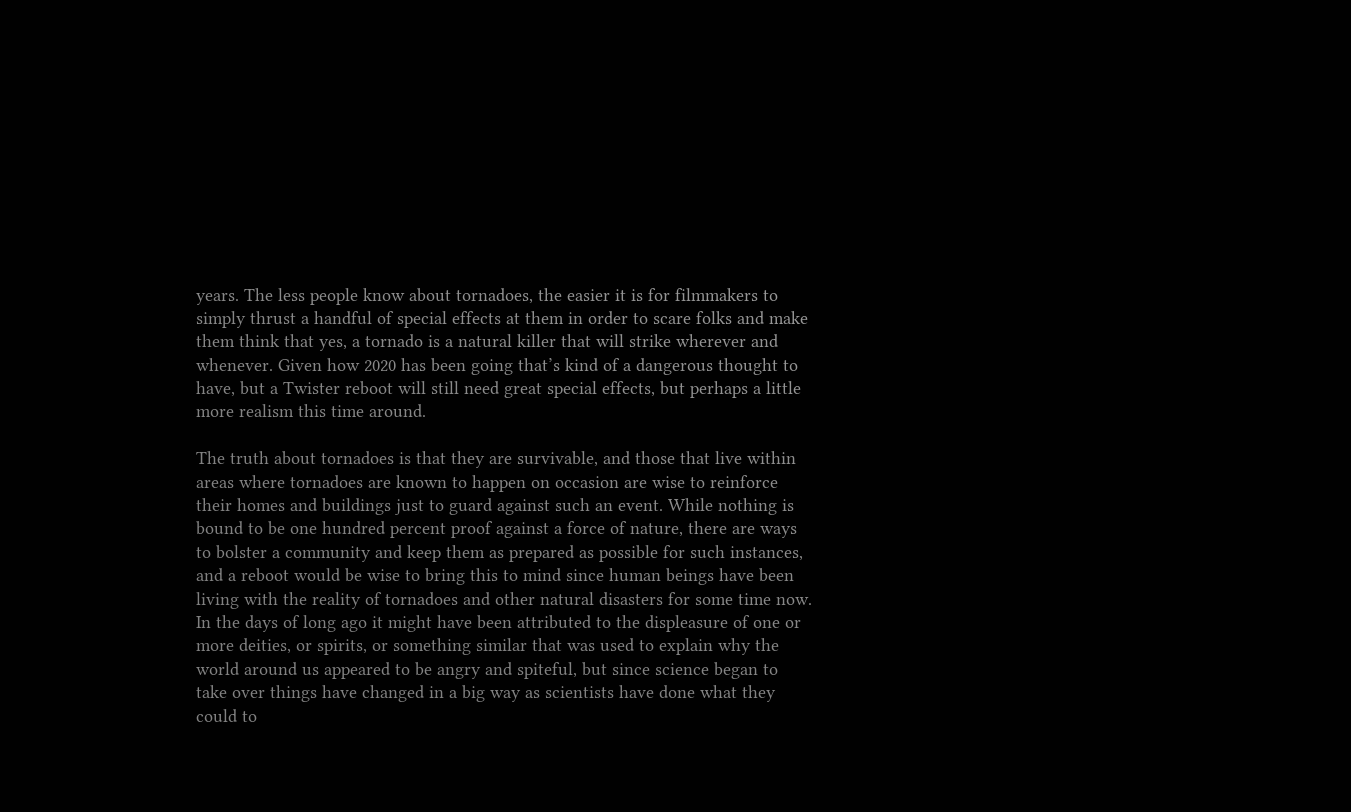years. The less people know about tornadoes, the easier it is for filmmakers to simply thrust a handful of special effects at them in order to scare folks and make them think that yes, a tornado is a natural killer that will strike wherever and whenever. Given how 2020 has been going that’s kind of a dangerous thought to have, but a Twister reboot will still need great special effects, but perhaps a little more realism this time around.

The truth about tornadoes is that they are survivable, and those that live within areas where tornadoes are known to happen on occasion are wise to reinforce their homes and buildings just to guard against such an event. While nothing is bound to be one hundred percent proof against a force of nature, there are ways to bolster a community and keep them as prepared as possible for such instances, and a reboot would be wise to bring this to mind since human beings have been living with the reality of tornadoes and other natural disasters for some time now. In the days of long ago it might have been attributed to the displeasure of one or more deities, or spirits, or something similar that was used to explain why the world around us appeared to be angry and spiteful, but since science began to take over things have changed in a big way as scientists have done what they could to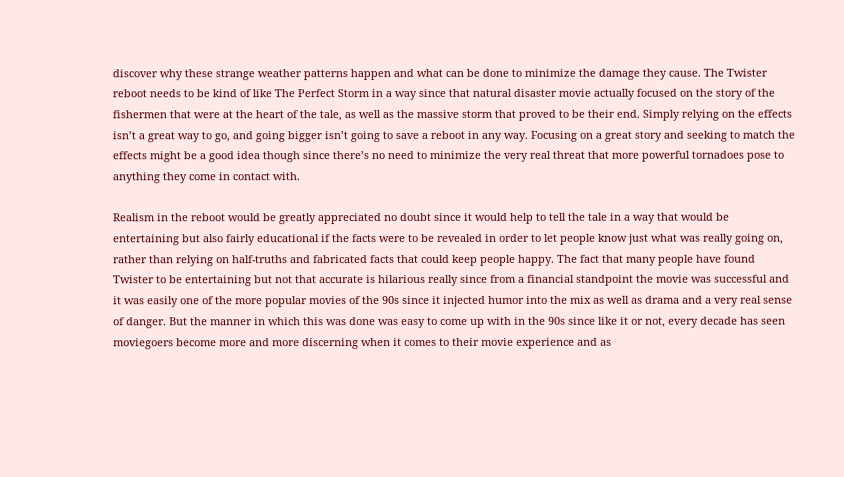discover why these strange weather patterns happen and what can be done to minimize the damage they cause. The Twister reboot needs to be kind of like The Perfect Storm in a way since that natural disaster movie actually focused on the story of the fishermen that were at the heart of the tale, as well as the massive storm that proved to be their end. Simply relying on the effects isn’t a great way to go, and going bigger isn’t going to save a reboot in any way. Focusing on a great story and seeking to match the effects might be a good idea though since there’s no need to minimize the very real threat that more powerful tornadoes pose to anything they come in contact with.

Realism in the reboot would be greatly appreciated no doubt since it would help to tell the tale in a way that would be entertaining but also fairly educational if the facts were to be revealed in order to let people know just what was really going on, rather than relying on half-truths and fabricated facts that could keep people happy. The fact that many people have found Twister to be entertaining but not that accurate is hilarious really since from a financial standpoint the movie was successful and it was easily one of the more popular movies of the 90s since it injected humor into the mix as well as drama and a very real sense of danger. But the manner in which this was done was easy to come up with in the 90s since like it or not, every decade has seen moviegoers become more and more discerning when it comes to their movie experience and as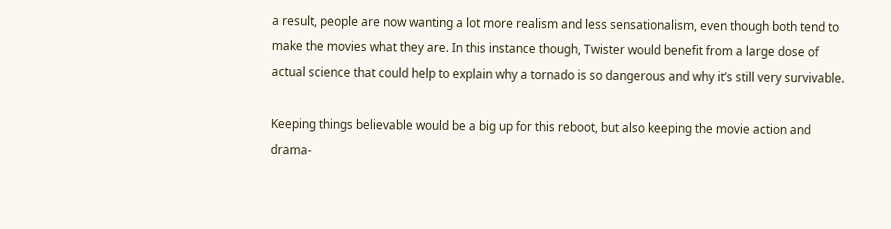a result, people are now wanting a lot more realism and less sensationalism, even though both tend to make the movies what they are. In this instance though, Twister would benefit from a large dose of actual science that could help to explain why a tornado is so dangerous and why it’s still very survivable.

Keeping things believable would be a big up for this reboot, but also keeping the movie action and drama-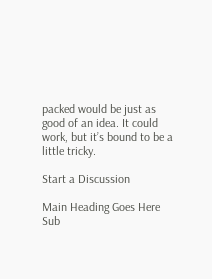packed would be just as good of an idea. It could work, but it’s bound to be a little tricky.

Start a Discussion

Main Heading Goes Here
Sub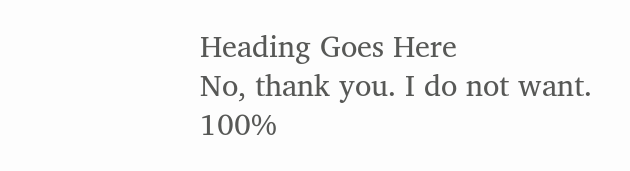Heading Goes Here
No, thank you. I do not want.
100%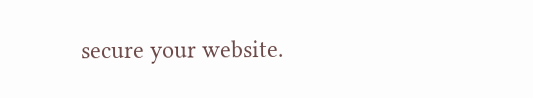secure your website.